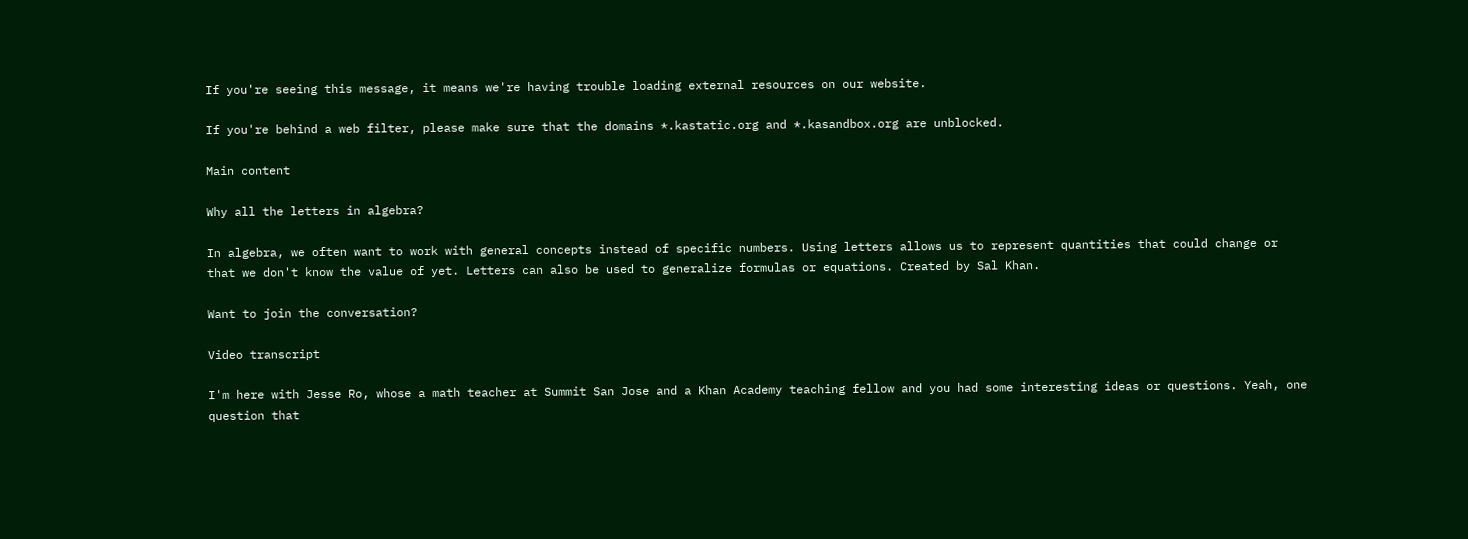If you're seeing this message, it means we're having trouble loading external resources on our website.

If you're behind a web filter, please make sure that the domains *.kastatic.org and *.kasandbox.org are unblocked.

Main content

Why all the letters in algebra?

In algebra, we often want to work with general concepts instead of specific numbers. Using letters allows us to represent quantities that could change or that we don't know the value of yet. Letters can also be used to generalize formulas or equations. Created by Sal Khan.

Want to join the conversation?

Video transcript

I'm here with Jesse Ro, whose a math teacher at Summit San Jose and a Khan Academy teaching fellow and you had some interesting ideas or questions. Yeah, one question that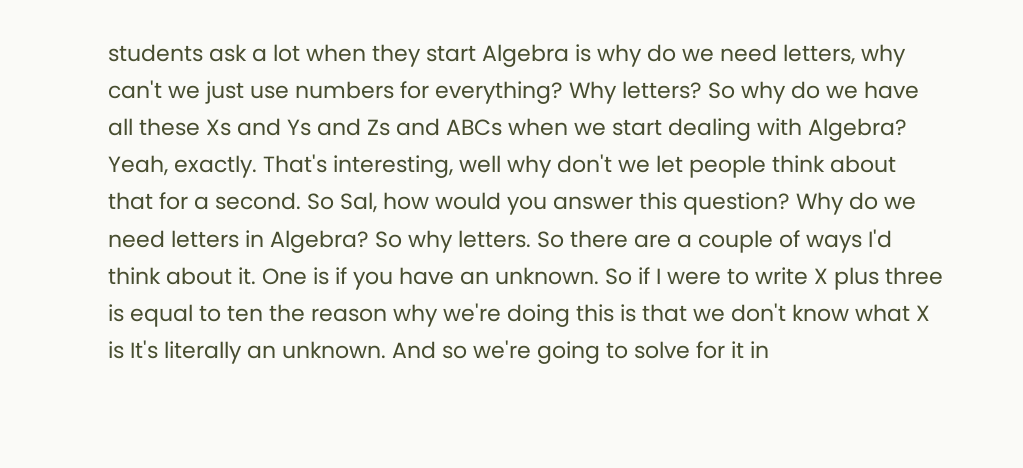students ask a lot when they start Algebra is why do we need letters, why can't we just use numbers for everything? Why letters? So why do we have all these Xs and Ys and Zs and ABCs when we start dealing with Algebra? Yeah, exactly. That's interesting, well why don't we let people think about that for a second. So Sal, how would you answer this question? Why do we need letters in Algebra? So why letters. So there are a couple of ways I'd think about it. One is if you have an unknown. So if I were to write X plus three is equal to ten the reason why we're doing this is that we don't know what X is It's literally an unknown. And so we're going to solve for it in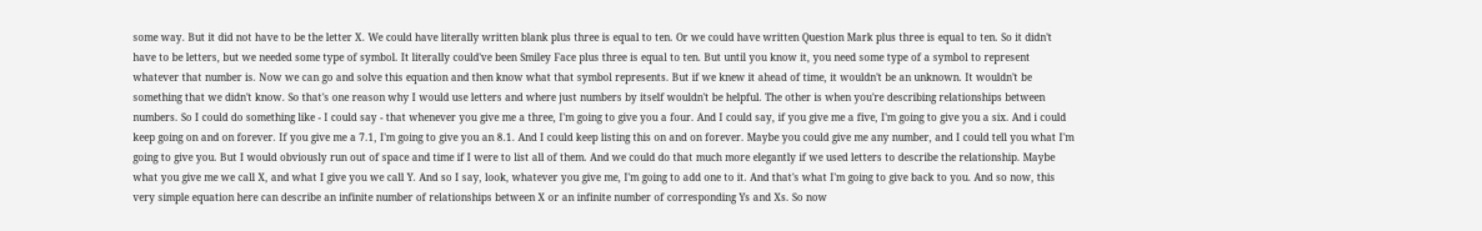some way. But it did not have to be the letter X. We could have literally written blank plus three is equal to ten. Or we could have written Question Mark plus three is equal to ten. So it didn't have to be letters, but we needed some type of symbol. It literally could've been Smiley Face plus three is equal to ten. But until you know it, you need some type of a symbol to represent whatever that number is. Now we can go and solve this equation and then know what that symbol represents. But if we knew it ahead of time, it wouldn't be an unknown. It wouldn't be something that we didn't know. So that's one reason why I would use letters and where just numbers by itself wouldn't be helpful. The other is when you're describing relationships between numbers. So I could do something like - I could say - that whenever you give me a three, I'm going to give you a four. And I could say, if you give me a five, I'm going to give you a six. And i could keep going on and on forever. If you give me a 7.1, I'm going to give you an 8.1. And I could keep listing this on and on forever. Maybe you could give me any number, and I could tell you what I'm going to give you. But I would obviously run out of space and time if I were to list all of them. And we could do that much more elegantly if we used letters to describe the relationship. Maybe what you give me we call X, and what I give you we call Y. And so I say, look, whatever you give me, I'm going to add one to it. And that's what I'm going to give back to you. And so now, this very simple equation here can describe an infinite number of relationships between X or an infinite number of corresponding Ys and Xs. So now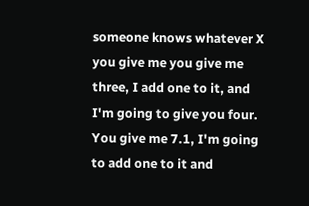someone knows whatever X you give me you give me three, I add one to it, and I'm going to give you four. You give me 7.1, I'm going to add one to it and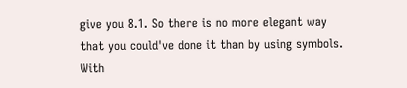give you 8.1. So there is no more elegant way that you could've done it than by using symbols. With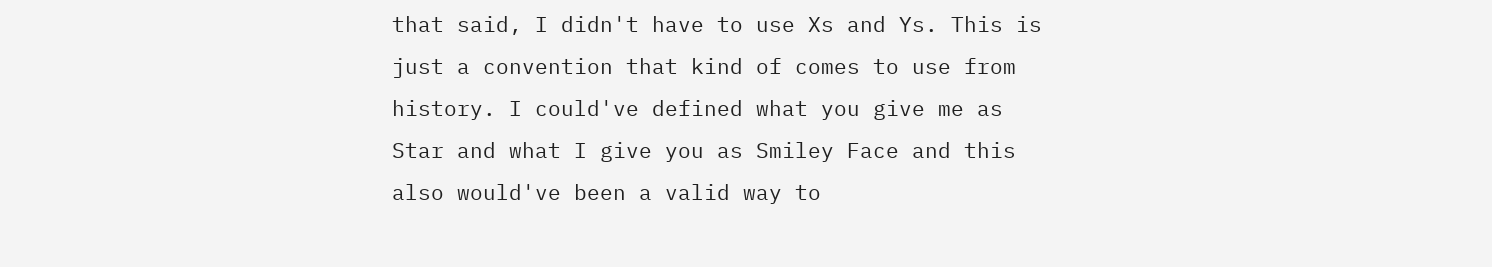that said, I didn't have to use Xs and Ys. This is just a convention that kind of comes to use from history. I could've defined what you give me as Star and what I give you as Smiley Face and this also would've been a valid way to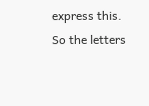express this. So the letters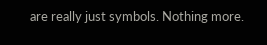are really just symbols. Nothing more.